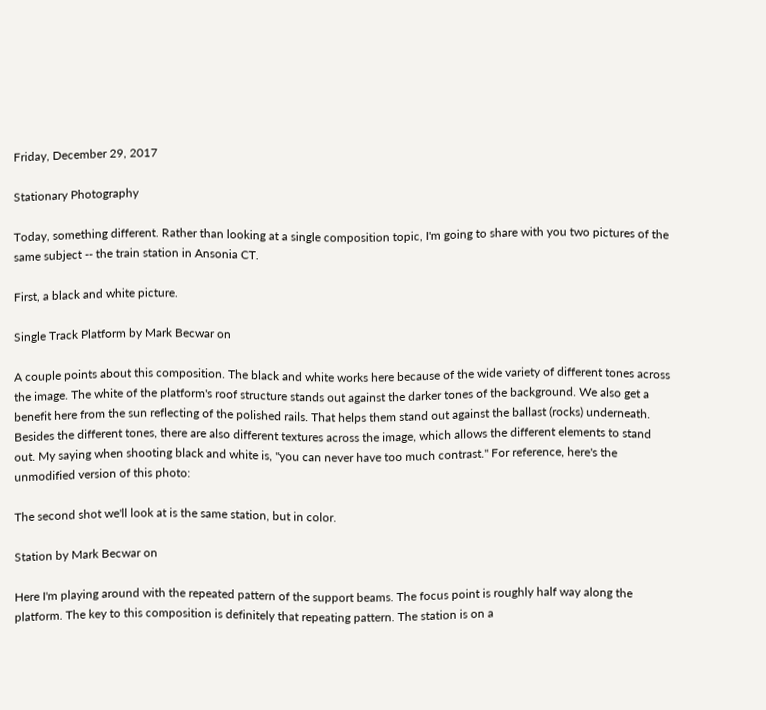Friday, December 29, 2017

Stationary Photography

Today, something different. Rather than looking at a single composition topic, I'm going to share with you two pictures of the same subject -- the train station in Ansonia CT.

First, a black and white picture.

Single Track Platform by Mark Becwar on

A couple points about this composition. The black and white works here because of the wide variety of different tones across the image. The white of the platform's roof structure stands out against the darker tones of the background. We also get a benefit here from the sun reflecting of the polished rails. That helps them stand out against the ballast (rocks) underneath. Besides the different tones, there are also different textures across the image, which allows the different elements to stand out. My saying when shooting black and white is, "you can never have too much contrast." For reference, here's the unmodified version of this photo:

The second shot we'll look at is the same station, but in color.

Station by Mark Becwar on

Here I'm playing around with the repeated pattern of the support beams. The focus point is roughly half way along the platform. The key to this composition is definitely that repeating pattern. The station is on a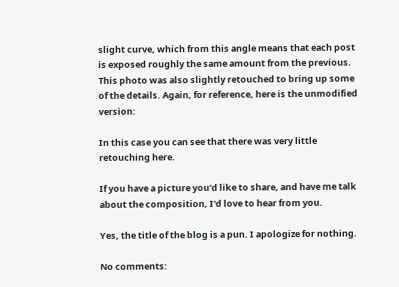slight curve, which from this angle means that each post is exposed roughly the same amount from the previous. This photo was also slightly retouched to bring up some of the details. Again, for reference, here is the unmodified version:

In this case you can see that there was very little retouching here.

If you have a picture you'd like to share, and have me talk about the composition, I'd love to hear from you.

Yes, the title of the blog is a pun. I apologize for nothing.

No comments: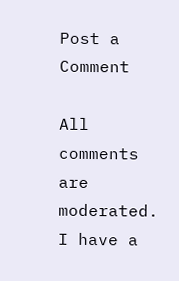Post a Comment

All comments are moderated. I have a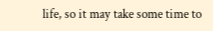life, so it may take some time to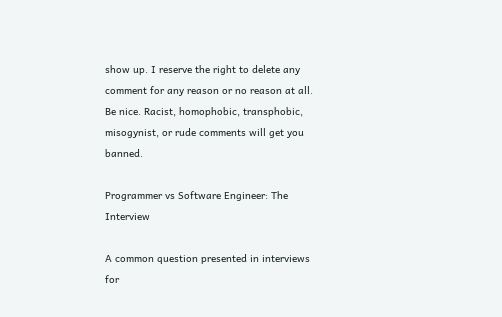show up. I reserve the right to delete any comment for any reason or no reason at all. Be nice. Racist, homophobic, transphobic, misogynist, or rude comments will get you banned.

Programmer vs Software Engineer: The Interview

A common question presented in interviews for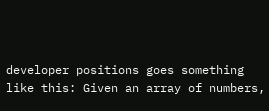developer positions goes something like this: Given an array of numbers,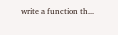write a function th...